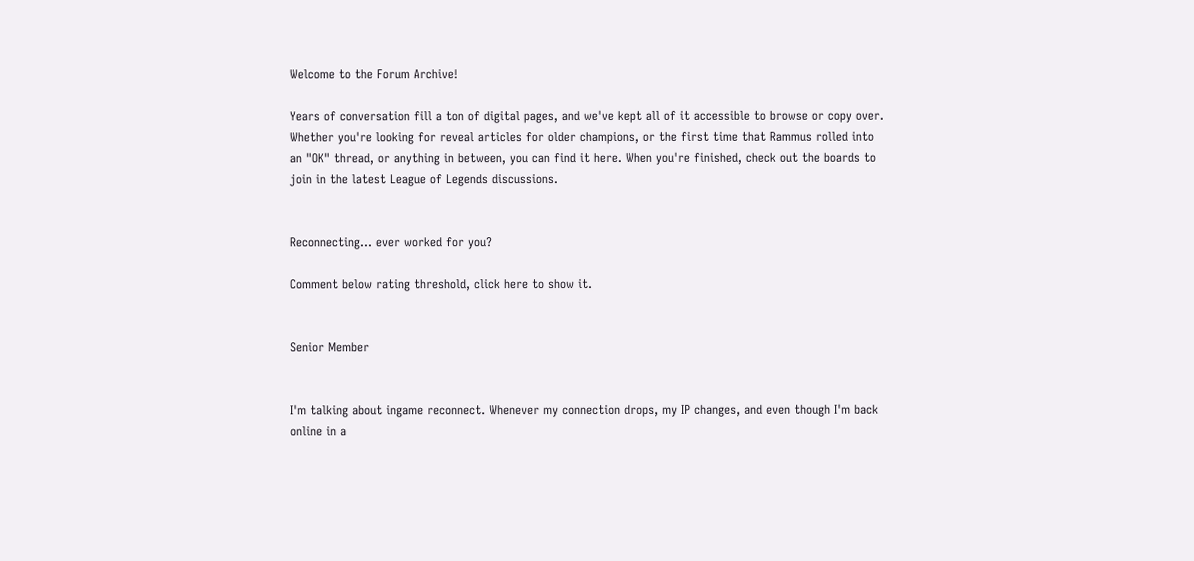Welcome to the Forum Archive!

Years of conversation fill a ton of digital pages, and we've kept all of it accessible to browse or copy over. Whether you're looking for reveal articles for older champions, or the first time that Rammus rolled into an "OK" thread, or anything in between, you can find it here. When you're finished, check out the boards to join in the latest League of Legends discussions.


Reconnecting... ever worked for you?

Comment below rating threshold, click here to show it.


Senior Member


I'm talking about ingame reconnect. Whenever my connection drops, my IP changes, and even though I'm back online in a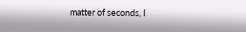matter of seconds, I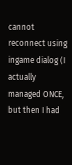cannot reconnect using ingame dialog (I actually managed ONCE, but then I had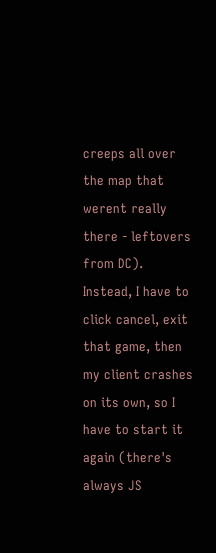creeps all over the map that werent really there - leftovers from DC).
Instead, I have to click cancel, exit that game, then my client crashes on its own, so I have to start it again (there's always JS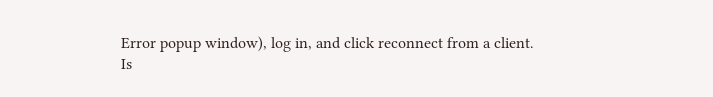Error popup window), log in, and click reconnect from a client.
Is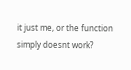it just me, or the function simply doesnt work?